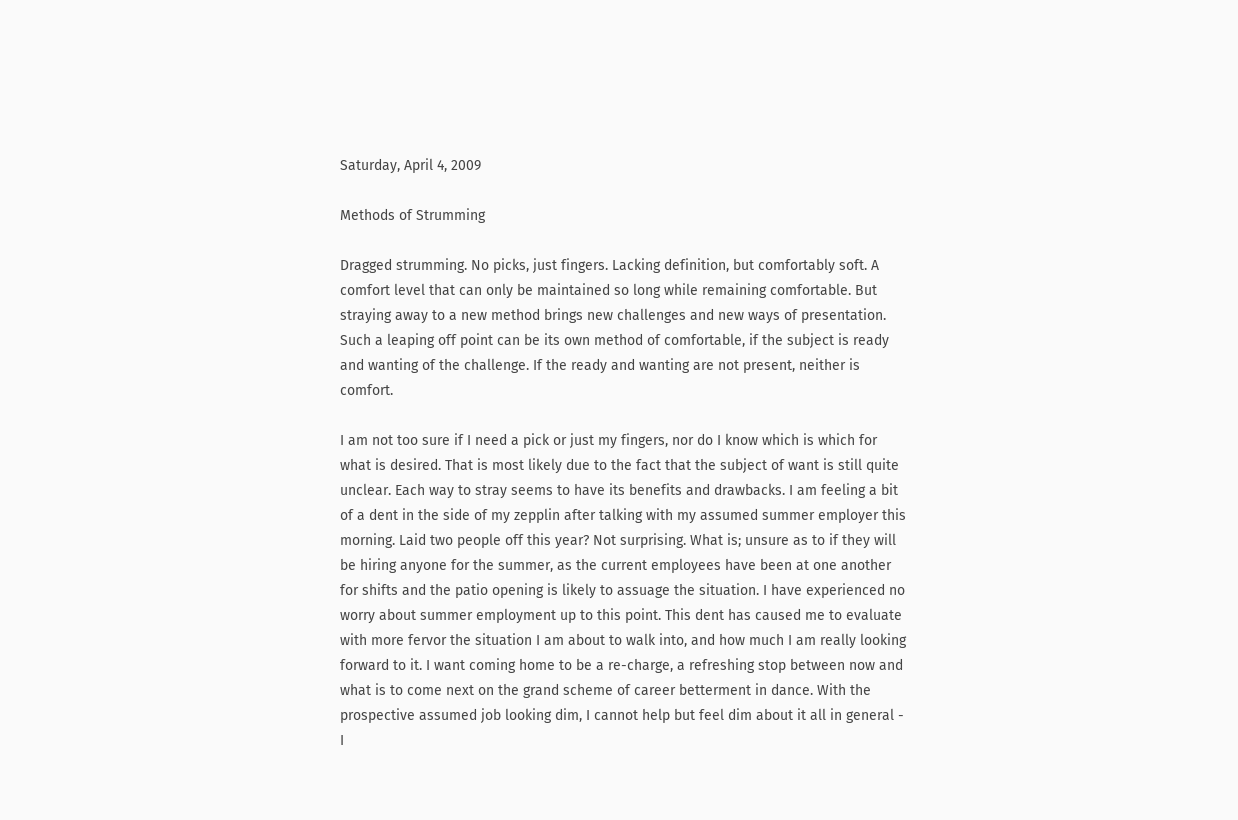Saturday, April 4, 2009

Methods of Strumming

Dragged strumming. No picks, just fingers. Lacking definition, but comfortably soft. A comfort level that can only be maintained so long while remaining comfortable. But straying away to a new method brings new challenges and new ways of presentation. Such a leaping off point can be its own method of comfortable, if the subject is ready and wanting of the challenge. If the ready and wanting are not present, neither is comfort.

I am not too sure if I need a pick or just my fingers, nor do I know which is which for what is desired. That is most likely due to the fact that the subject of want is still quite unclear. Each way to stray seems to have its benefits and drawbacks. I am feeling a bit of a dent in the side of my zepplin after talking with my assumed summer employer this morning. Laid two people off this year? Not surprising. What is; unsure as to if they will be hiring anyone for the summer, as the current employees have been at one another for shifts and the patio opening is likely to assuage the situation. I have experienced no worry about summer employment up to this point. This dent has caused me to evaluate with more fervor the situation I am about to walk into, and how much I am really looking forward to it. I want coming home to be a re-charge, a refreshing stop between now and what is to come next on the grand scheme of career betterment in dance. With the prospective assumed job looking dim, I cannot help but feel dim about it all in general - I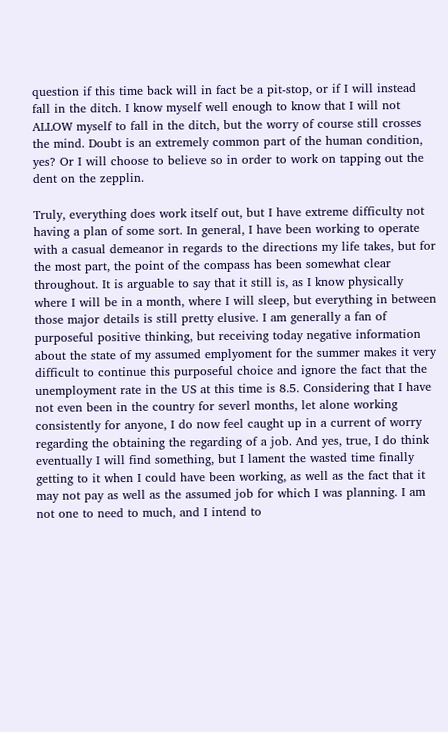question if this time back will in fact be a pit-stop, or if I will instead fall in the ditch. I know myself well enough to know that I will not ALLOW myself to fall in the ditch, but the worry of course still crosses the mind. Doubt is an extremely common part of the human condition, yes? Or I will choose to believe so in order to work on tapping out the dent on the zepplin.

Truly, everything does work itself out, but I have extreme difficulty not having a plan of some sort. In general, I have been working to operate with a casual demeanor in regards to the directions my life takes, but for the most part, the point of the compass has been somewhat clear throughout. It is arguable to say that it still is, as I know physically where I will be in a month, where I will sleep, but everything in between those major details is still pretty elusive. I am generally a fan of purposeful positive thinking, but receiving today negative information about the state of my assumed emplyoment for the summer makes it very difficult to continue this purposeful choice and ignore the fact that the unemployment rate in the US at this time is 8.5. Considering that I have not even been in the country for severl months, let alone working consistently for anyone, I do now feel caught up in a current of worry regarding the obtaining the regarding of a job. And yes, true, I do think eventually I will find something, but I lament the wasted time finally getting to it when I could have been working, as well as the fact that it may not pay as well as the assumed job for which I was planning. I am not one to need to much, and I intend to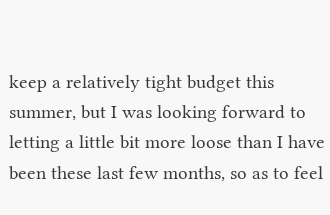keep a relatively tight budget this summer, but I was looking forward to letting a little bit more loose than I have been these last few months, so as to feel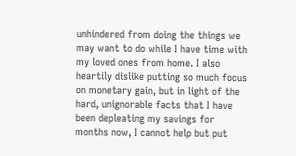unhindered from doing the things we may want to do while I have time with my loved ones from home. I also heartily dislike putting so much focus on monetary gain, but in light of the hard, unignorable facts that I have been depleating my savings for months now, I cannot help but put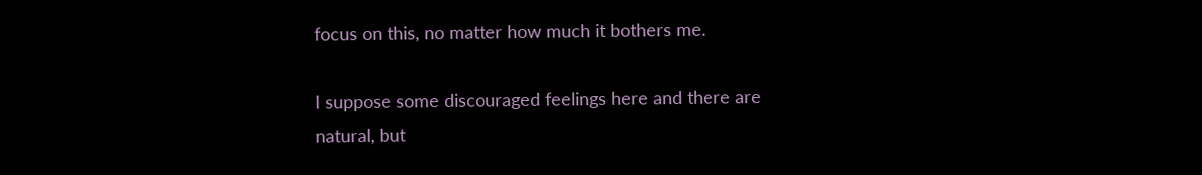focus on this, no matter how much it bothers me.

I suppose some discouraged feelings here and there are natural, but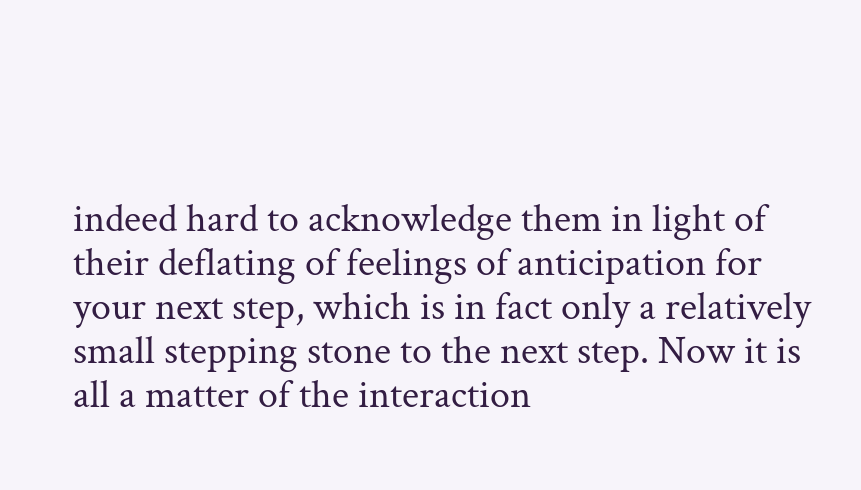indeed hard to acknowledge them in light of their deflating of feelings of anticipation for your next step, which is in fact only a relatively small stepping stone to the next step. Now it is all a matter of the interaction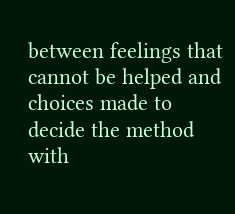between feelings that cannot be helped and choices made to decide the method with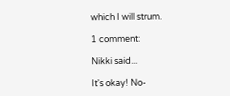which I will strum.

1 comment:

Nikki said...

It's okay! No-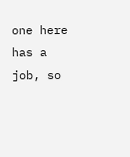one here has a job, so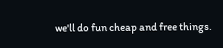we'll do fun cheap and free things.